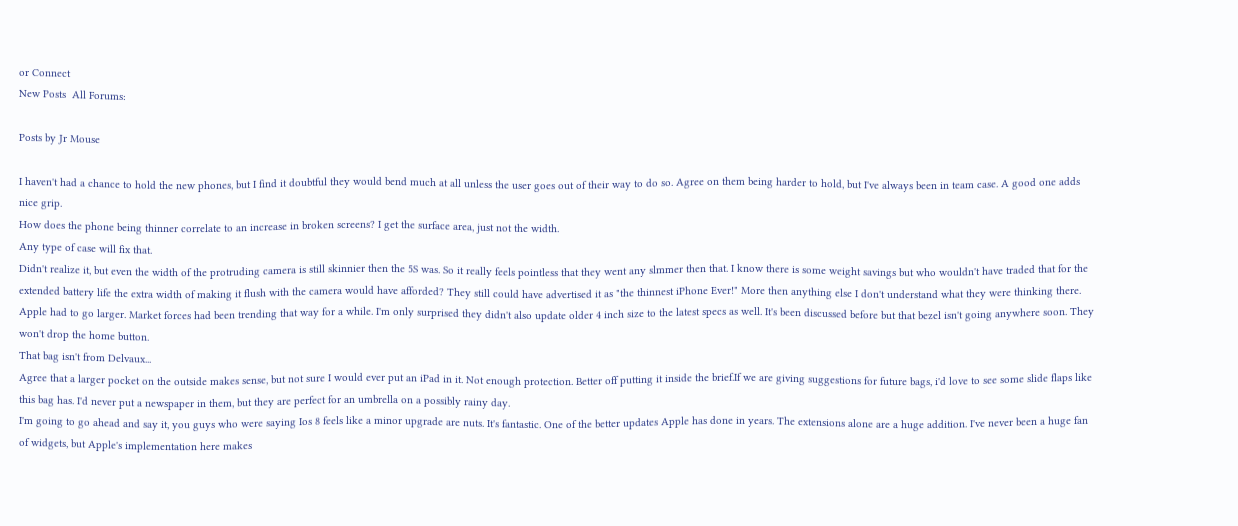or Connect
New Posts  All Forums:

Posts by Jr Mouse

I haven't had a chance to hold the new phones, but I find it doubtful they would bend much at all unless the user goes out of their way to do so. Agree on them being harder to hold, but I've always been in team case. A good one adds nice grip.
How does the phone being thinner correlate to an increase in broken screens? I get the surface area, just not the width.
Any type of case will fix that.
Didn't realize it, but even the width of the protruding camera is still skinnier then the 5S was. So it really feels pointless that they went any slmmer then that. I know there is some weight savings but who wouldn't have traded that for the extended battery life the extra width of making it flush with the camera would have afforded? They still could have advertised it as "the thinnest iPhone Ever!" More then anything else I don't understand what they were thinking there.
Apple had to go larger. Market forces had been trending that way for a while. I'm only surprised they didn't also update older 4 inch size to the latest specs as well. It's been discussed before but that bezel isn't going anywhere soon. They won't drop the home button.
That bag isn't from Delvaux...
Agree that a larger pocket on the outside makes sense, but not sure I would ever put an iPad in it. Not enough protection. Better off putting it inside the brief.If we are giving suggestions for future bags, i'd love to see some slide flaps like this bag has. I'd never put a newspaper in them, but they are perfect for an umbrella on a possibly rainy day.
I'm going to go ahead and say it, you guys who were saying Ios 8 feels like a minor upgrade are nuts. It's fantastic. One of the better updates Apple has done in years. The extensions alone are a huge addition. I've never been a huge fan of widgets, but Apple's implementation here makes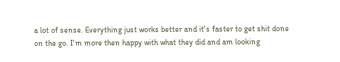a lot of sense. Everything just works better and it's faster to get shit done on the go. I'm more then happy with what they did and am looking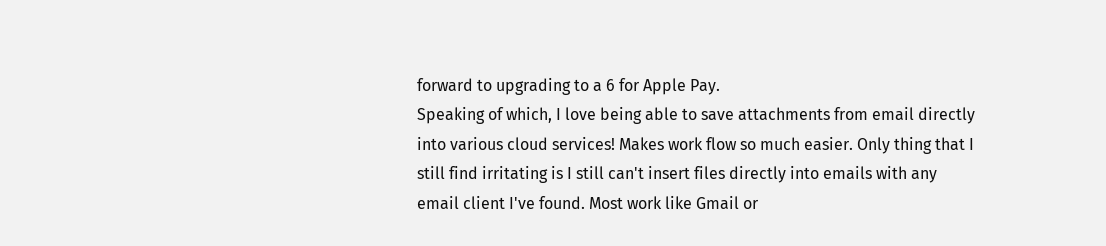forward to upgrading to a 6 for Apple Pay.
Speaking of which, I love being able to save attachments from email directly into various cloud services! Makes work flow so much easier. Only thing that I still find irritating is I still can't insert files directly into emails with any email client I've found. Most work like Gmail or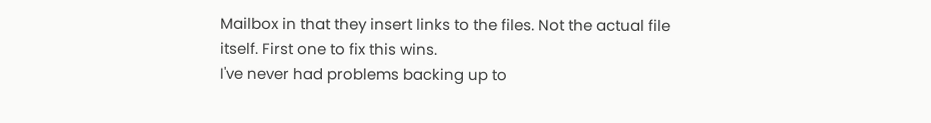Mailbox in that they insert links to the files. Not the actual file itself. First one to fix this wins.
I've never had problems backing up to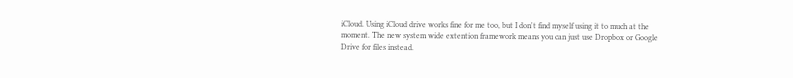iCloud. Using iCloud drive works fine for me too, but I don't find myself using it to much at the moment. The new system wide extention framework means you can just use Dropbox or Google Drive for files instead.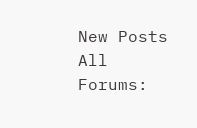New Posts  All Forums: